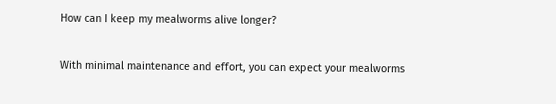How can I keep my mealworms alive longer?

With minimal maintenance and effort, you can expect your mealworms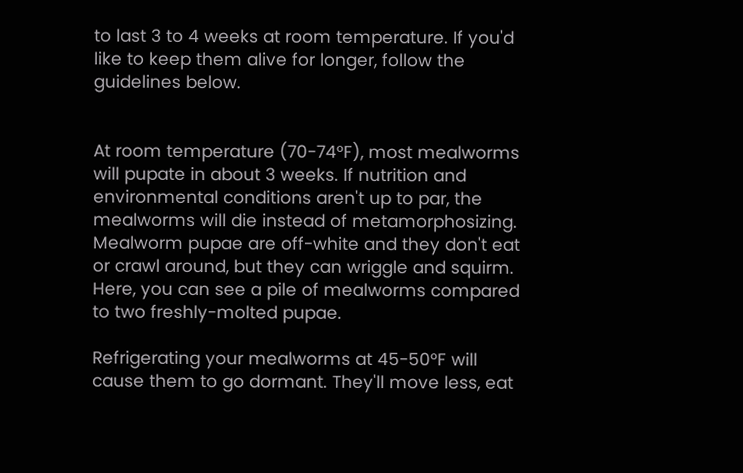to last 3 to 4 weeks at room temperature. If you'd like to keep them alive for longer, follow the guidelines below.


At room temperature (70-74°F), most mealworms will pupate in about 3 weeks. If nutrition and environmental conditions aren't up to par, the mealworms will die instead of metamorphosizing. Mealworm pupae are off-white and they don't eat or crawl around, but they can wriggle and squirm.
Here, you can see a pile of mealworms compared to two freshly-molted pupae.

Refrigerating your mealworms at 45-50°F will cause them to go dormant. They'll move less, eat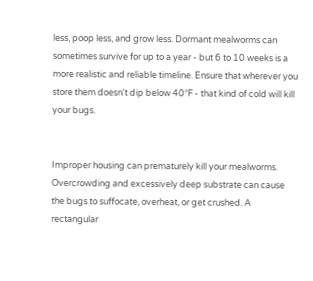less, poop less, and grow less. Dormant mealworms can sometimes survive for up to a year - but 6 to 10 weeks is a more realistic and reliable timeline. Ensure that wherever you store them doesn't dip below 40°F - that kind of cold will kill your bugs.


Improper housing can prematurely kill your mealworms. Overcrowding and excessively deep substrate can cause the bugs to suffocate, overheat, or get crushed. A rectangular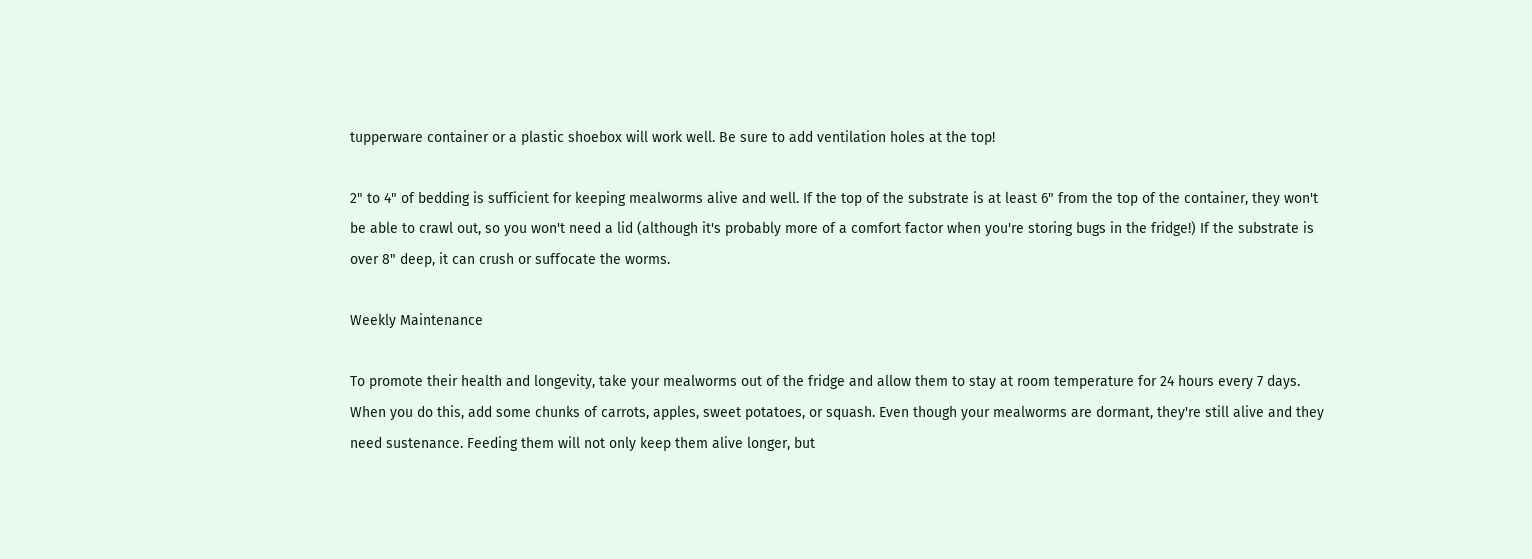tupperware container or a plastic shoebox will work well. Be sure to add ventilation holes at the top!

2" to 4" of bedding is sufficient for keeping mealworms alive and well. If the top of the substrate is at least 6" from the top of the container, they won't be able to crawl out, so you won't need a lid (although it's probably more of a comfort factor when you're storing bugs in the fridge!) If the substrate is over 8" deep, it can crush or suffocate the worms.

Weekly Maintenance

To promote their health and longevity, take your mealworms out of the fridge and allow them to stay at room temperature for 24 hours every 7 days. When you do this, add some chunks of carrots, apples, sweet potatoes, or squash. Even though your mealworms are dormant, they're still alive and they need sustenance. Feeding them will not only keep them alive longer, but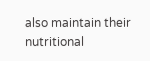also maintain their nutritional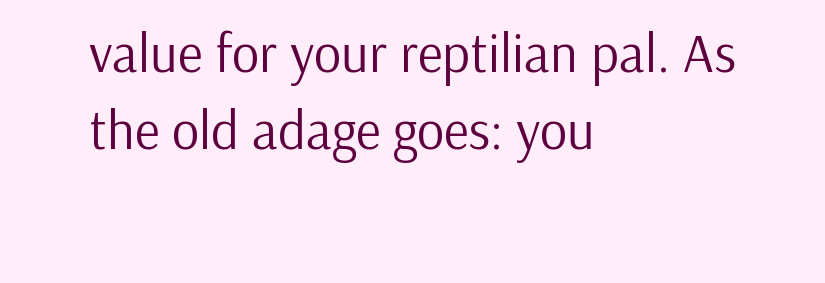value for your reptilian pal. As the old adage goes: you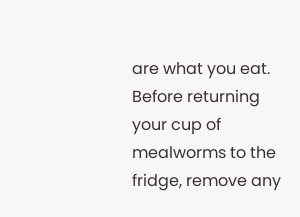are what you eat. Before returning your cup of mealworms to the fridge, remove any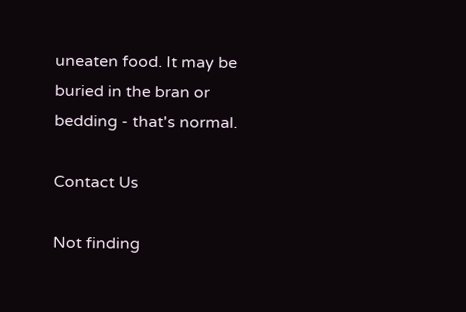uneaten food. It may be buried in the bran or bedding - that's normal.

Contact Us

Not finding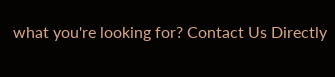what you're looking for? Contact Us Directly